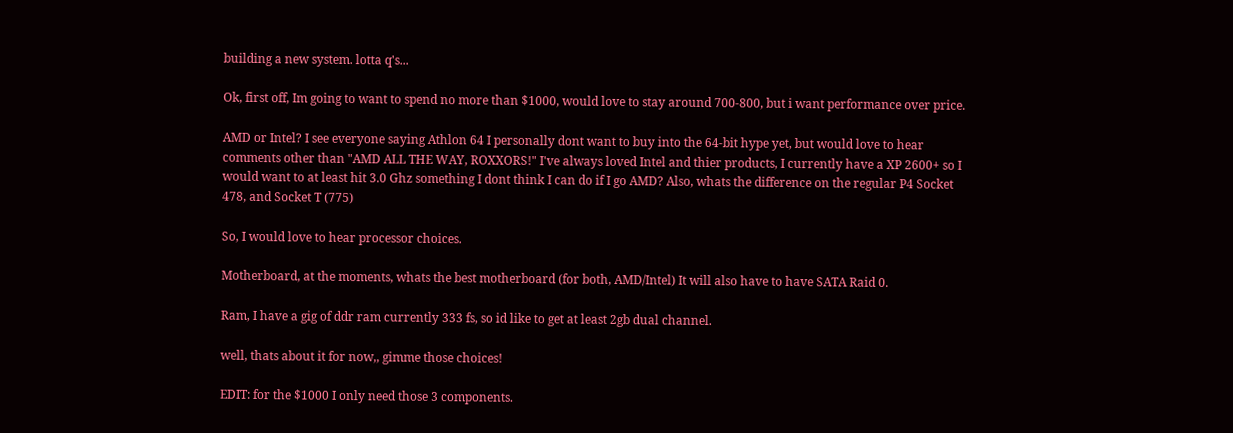building a new system. lotta q's...

Ok, first off, Im going to want to spend no more than $1000, would love to stay around 700-800, but i want performance over price.

AMD or Intel? I see everyone saying Athlon 64 I personally dont want to buy into the 64-bit hype yet, but would love to hear comments other than "AMD ALL THE WAY, ROXXORS!" I've always loved Intel and thier products, I currently have a XP 2600+ so I would want to at least hit 3.0 Ghz something I dont think I can do if I go AMD? Also, whats the difference on the regular P4 Socket 478, and Socket T (775)

So, I would love to hear processor choices.

Motherboard, at the moments, whats the best motherboard (for both, AMD/Intel) It will also have to have SATA Raid 0.

Ram, I have a gig of ddr ram currently 333 fs, so id like to get at least 2gb dual channel.

well, thats about it for now,, gimme those choices!

EDIT: for the $1000 I only need those 3 components.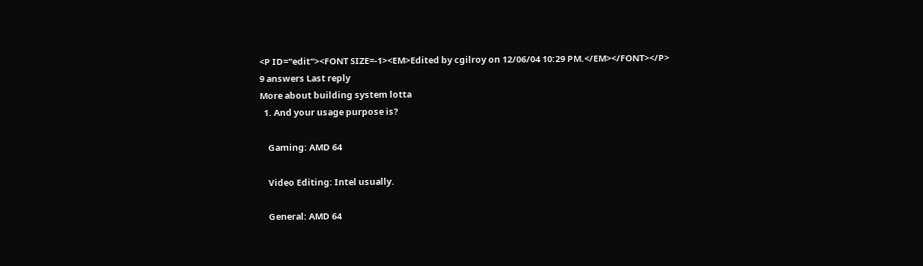<P ID="edit"><FONT SIZE=-1><EM>Edited by cgilroy on 12/06/04 10:29 PM.</EM></FONT></P>
9 answers Last reply
More about building system lotta
  1. And your usage purpose is?

    Gaming: AMD 64

    Video Editing: Intel usually.

    General: AMD 64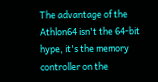The advantage of the Athlon64 isn't the 64-bit hype, it's the memory controller on the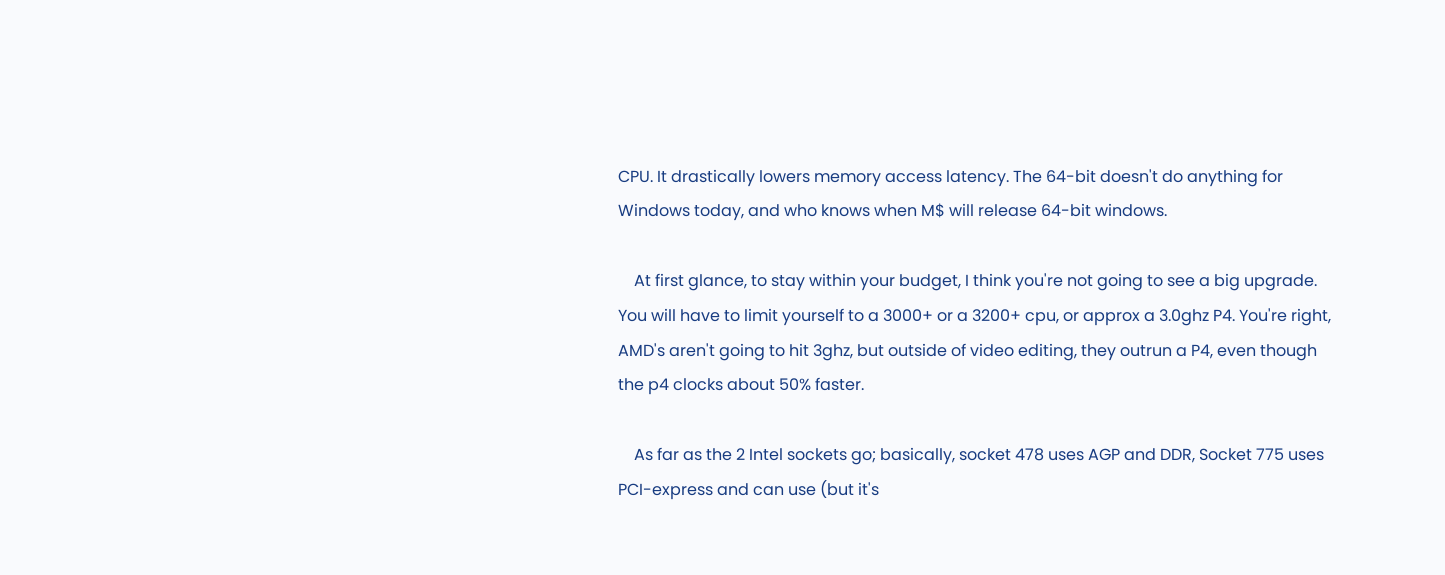CPU. It drastically lowers memory access latency. The 64-bit doesn't do anything for Windows today, and who knows when M$ will release 64-bit windows.

    At first glance, to stay within your budget, I think you're not going to see a big upgrade. You will have to limit yourself to a 3000+ or a 3200+ cpu, or approx a 3.0ghz P4. You're right, AMD's aren't going to hit 3ghz, but outside of video editing, they outrun a P4, even though the p4 clocks about 50% faster.

    As far as the 2 Intel sockets go; basically, socket 478 uses AGP and DDR, Socket 775 uses PCI-express and can use (but it's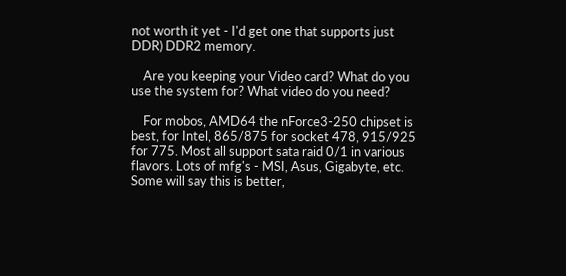not worth it yet - I'd get one that supports just DDR) DDR2 memory.

    Are you keeping your Video card? What do you use the system for? What video do you need?

    For mobos, AMD64 the nForce3-250 chipset is best, for Intel, 865/875 for socket 478, 915/925 for 775. Most all support sata raid 0/1 in various flavors. Lots of mfg's - MSI, Asus, Gigabyte, etc. Some will say this is better,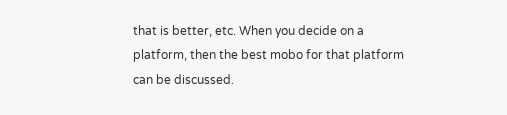that is better, etc. When you decide on a platform, then the best mobo for that platform can be discussed.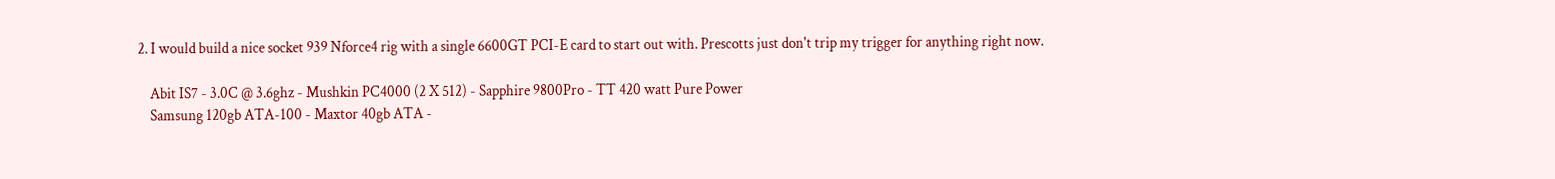2. I would build a nice socket 939 Nforce4 rig with a single 6600GT PCI-E card to start out with. Prescotts just don't trip my trigger for anything right now.

    Abit IS7 - 3.0C @ 3.6ghz - Mushkin PC4000 (2 X 512) - Sapphire 9800Pro - TT 420 watt Pure Power
    Samsung 120gb ATA-100 - Maxtor 40gb ATA -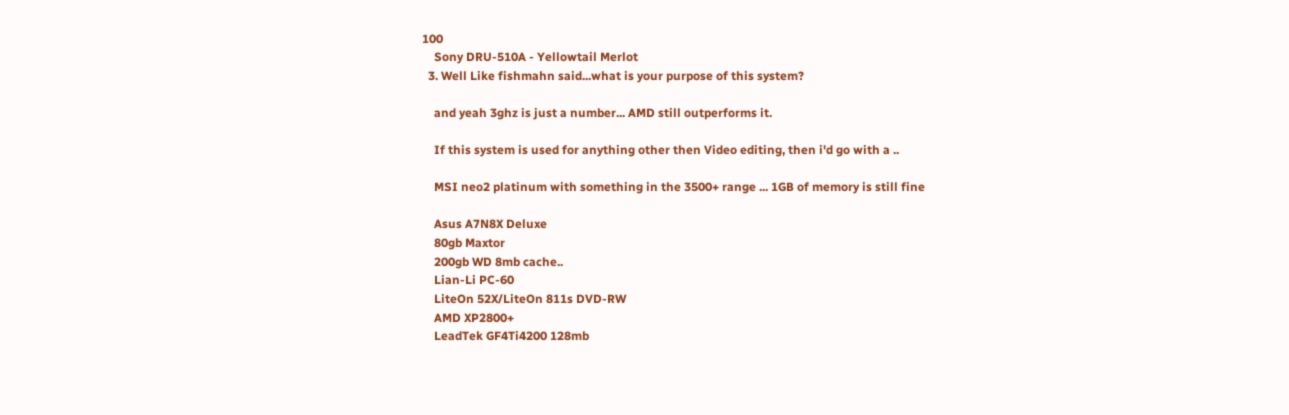100
    Sony DRU-510A - Yellowtail Merlot
  3. Well Like fishmahn said...what is your purpose of this system?

    and yeah 3ghz is just a number... AMD still outperforms it.

    If this system is used for anything other then Video editing, then i'd go with a ..

    MSI neo2 platinum with something in the 3500+ range ... 1GB of memory is still fine

    Asus A7N8X Deluxe
    80gb Maxtor
    200gb WD 8mb cache..
    Lian-Li PC-60
    LiteOn 52X/LiteOn 811s DVD-RW
    AMD XP2800+
    LeadTek GF4Ti4200 128mb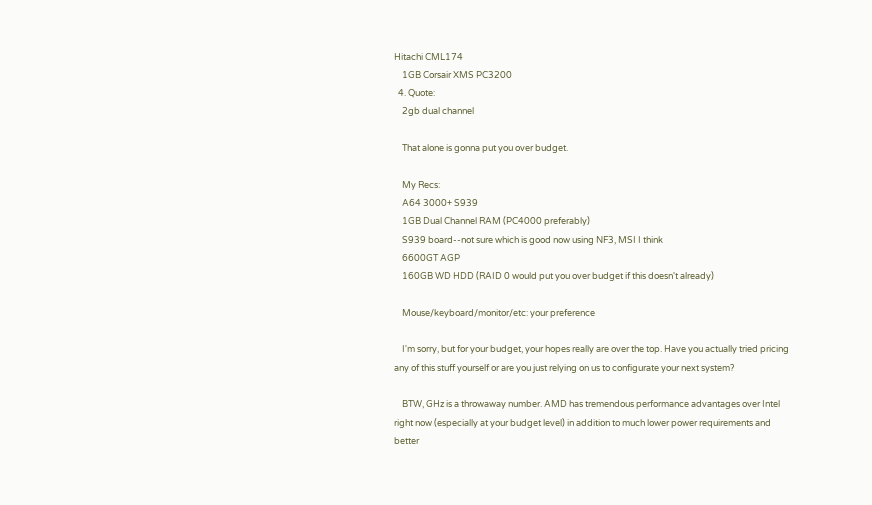Hitachi CML174
    1GB Corsair XMS PC3200
  4. Quote:
    2gb dual channel

    That alone is gonna put you over budget.

    My Recs:
    A64 3000+ S939
    1GB Dual Channel RAM (PC4000 preferably)
    S939 board--not sure which is good now using NF3, MSI I think
    6600GT AGP
    160GB WD HDD (RAID 0 would put you over budget if this doesn't already)

    Mouse/keyboard/monitor/etc: your preference

    I'm sorry, but for your budget, your hopes really are over the top. Have you actually tried pricing any of this stuff yourself or are you just relying on us to configurate your next system?

    BTW, GHz is a throwaway number. AMD has tremendous performance advantages over Intel right now (especially at your budget level) in addition to much lower power requirements and better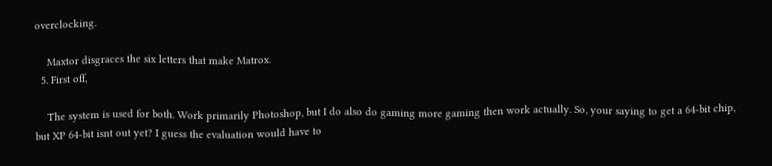overclocking.

    Maxtor disgraces the six letters that make Matrox.
  5. First off,

    The system is used for both. Work primarily Photoshop, but I do also do gaming more gaming then work actually. So, your saying to get a 64-bit chip, but XP 64-bit isnt out yet? I guess the evaluation would have to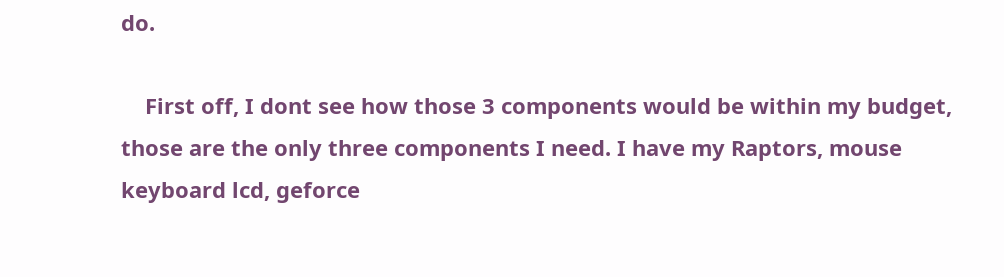do.

    First off, I dont see how those 3 components would be within my budget, those are the only three components I need. I have my Raptors, mouse keyboard lcd, geforce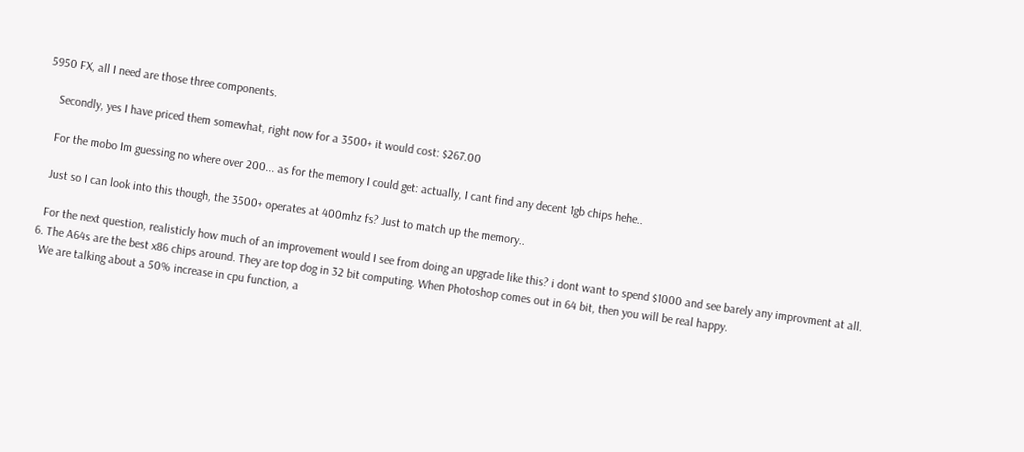5950 FX, all I need are those three components.

    Secondly, yes I have priced them somewhat, right now for a 3500+ it would cost: $267.00

    For the mobo Im guessing no where over 200... as for the memory I could get: actually, I cant find any decent 1gb chips hehe..

    Just so I can look into this though, the 3500+ operates at 400mhz fs? Just to match up the memory..

    For the next question, realisticly how much of an improvement would I see from doing an upgrade like this? i dont want to spend $1000 and see barely any improvment at all.
  6. The A64s are the best x86 chips around. They are top dog in 32 bit computing. When Photoshop comes out in 64 bit, then you will be real happy.
    We are talking about a 50% increase in cpu function, a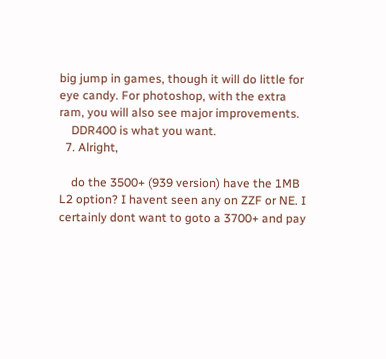big jump in games, though it will do little for eye candy. For photoshop, with the extra ram, you will also see major improvements.
    DDR400 is what you want.
  7. Alright,

    do the 3500+ (939 version) have the 1MB L2 option? I havent seen any on ZZF or NE. I certainly dont want to goto a 3700+ and pay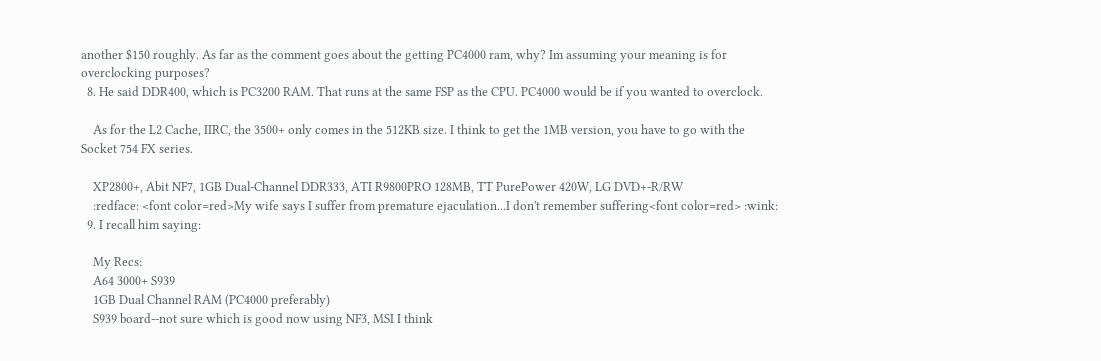another $150 roughly. As far as the comment goes about the getting PC4000 ram, why? Im assuming your meaning is for overclocking purposes?
  8. He said DDR400, which is PC3200 RAM. That runs at the same FSP as the CPU. PC4000 would be if you wanted to overclock.

    As for the L2 Cache, IIRC, the 3500+ only comes in the 512KB size. I think to get the 1MB version, you have to go with the Socket 754 FX series.

    XP2800+, Abit NF7, 1GB Dual-Channel DDR333, ATI R9800PRO 128MB, TT PurePower 420W, LG DVD+-R/RW
    :redface: <font color=red>My wife says I suffer from premature ejaculation...I don't remember suffering<font color=red> :wink:
  9. I recall him saying:

    My Recs:
    A64 3000+ S939
    1GB Dual Channel RAM (PC4000 preferably)
    S939 board--not sure which is good now using NF3, MSI I think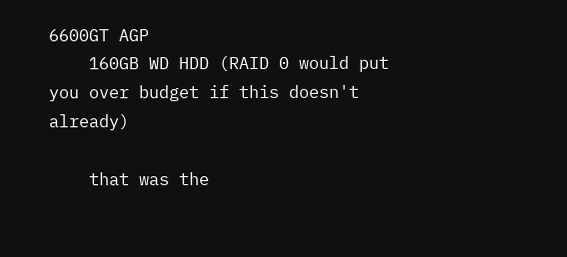6600GT AGP
    160GB WD HDD (RAID 0 would put you over budget if this doesn't already)

    that was the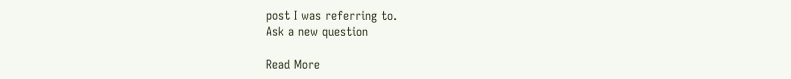post I was referring to.
Ask a new question

Read More